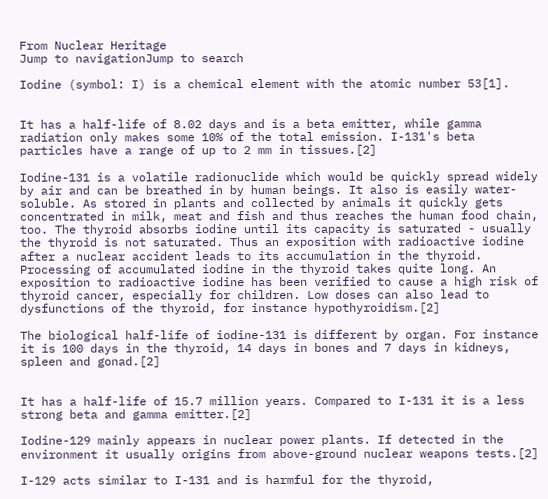From Nuclear Heritage
Jump to navigationJump to search

Iodine (symbol: I) is a chemical element with the atomic number 53[1].


It has a half-life of 8.02 days and is a beta emitter, while gamma radiation only makes some 10% of the total emission. I-131's beta particles have a range of up to 2 mm in tissues.[2]

Iodine-131 is a volatile radionuclide which would be quickly spread widely by air and can be breathed in by human beings. It also is easily water-soluble. As stored in plants and collected by animals it quickly gets concentrated in milk, meat and fish and thus reaches the human food chain, too. The thyroid absorbs iodine until its capacity is saturated - usually the thyroid is not saturated. Thus an exposition with radioactive iodine after a nuclear accident leads to its accumulation in the thyroid. Processing of accumulated iodine in the thyroid takes quite long. An exposition to radioactive iodine has been verified to cause a high risk of thyroid cancer, especially for children. Low doses can also lead to dysfunctions of the thyroid, for instance hypothyroidism.[2]

The biological half-life of iodine-131 is different by organ. For instance it is 100 days in the thyroid, 14 days in bones and 7 days in kidneys, spleen and gonad.[2]


It has a half-life of 15.7 million years. Compared to I-131 it is a less strong beta and gamma emitter.[2]

Iodine-129 mainly appears in nuclear power plants. If detected in the environment it usually origins from above-ground nuclear weapons tests.[2]

I-129 acts similar to I-131 and is harmful for the thyroid,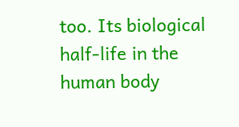too. Its biological half-life in the human body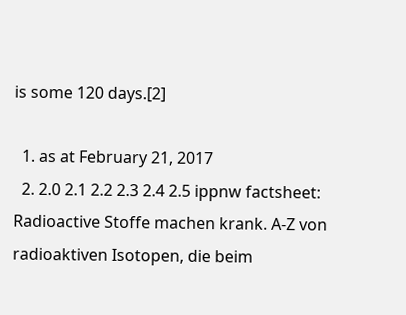is some 120 days.[2]

  1. as at February 21, 2017
  2. 2.0 2.1 2.2 2.3 2.4 2.5 ippnw factsheet: Radioactive Stoffe machen krank. A-Z von radioaktiven Isotopen, die beim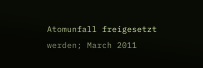Atomunfall freigesetzt werden; March 2011